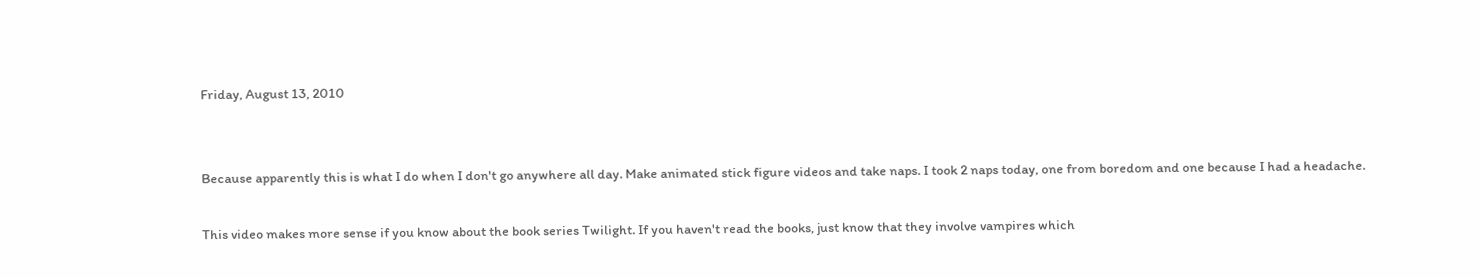Friday, August 13, 2010


Because apparently this is what I do when I don't go anywhere all day. Make animated stick figure videos and take naps. I took 2 naps today, one from boredom and one because I had a headache.

This video makes more sense if you know about the book series Twilight. If you haven't read the books, just know that they involve vampires which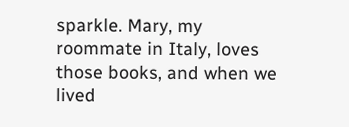sparkle. Mary, my roommate in Italy, loves those books, and when we lived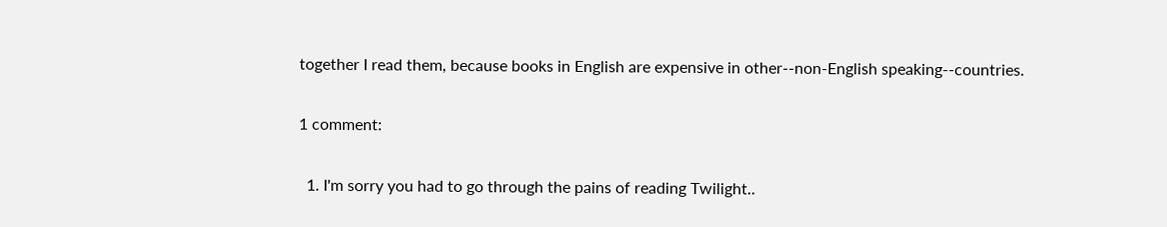together I read them, because books in English are expensive in other--non-English speaking--countries.

1 comment:

  1. I'm sorry you had to go through the pains of reading Twilight..